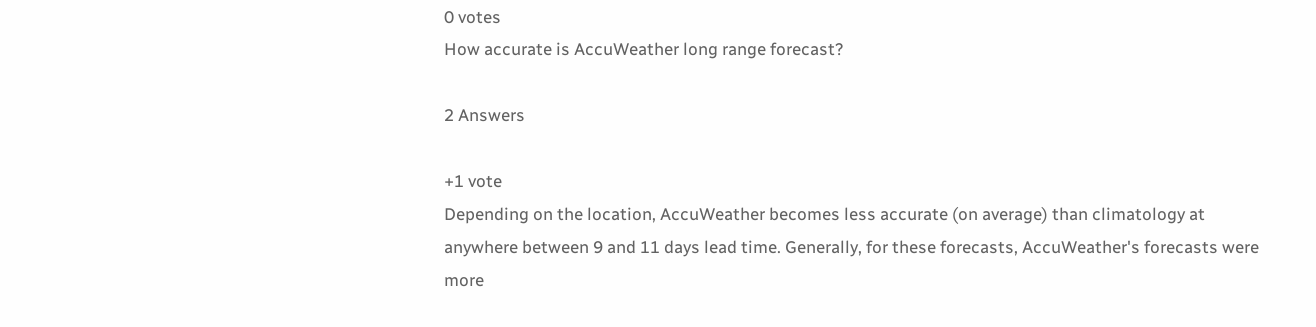0 votes
How accurate is AccuWeather long range forecast?

2 Answers

+1 vote
Depending on the location, AccuWeather becomes less accurate (on average) than climatology at anywhere between 9 and 11 days lead time. Generally, for these forecasts, AccuWeather's forecasts were more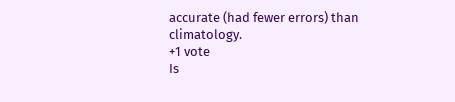accurate (had fewer errors) than climatology.
+1 vote
Is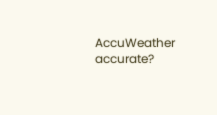AccuWeather accurate?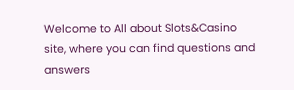Welcome to All about Slots&Casino site, where you can find questions and answers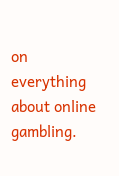on everything about online gambling.